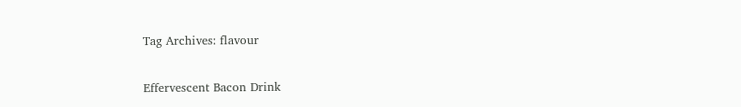Tag Archives: flavour

Effervescent Bacon Drink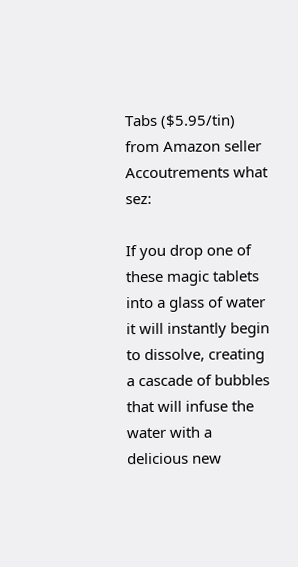Tabs ($5.95/tin) from Amazon seller Accoutrements what sez:

If you drop one of these magic tablets into a glass of water it will instantly begin to dissolve, creating a cascade of bubbles that will infuse the water with a delicious new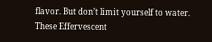flavor. But don’t limit yourself to water. These Effervescent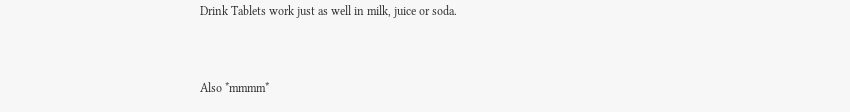Drink Tablets work just as well in milk, juice or soda.


Also *mmmm*